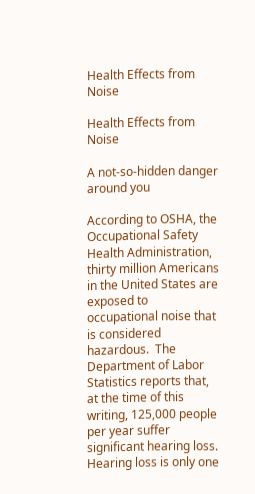Health Effects from Noise

Health Effects from Noise

A not-so-hidden danger around you

According to OSHA, the Occupational Safety Health Administration, thirty million Americans in the United States are exposed to occupational noise that is considered hazardous.  The Department of Labor Statistics reports that, at the time of this writing, 125,000 people per year suffer significant hearing loss.  Hearing loss is only one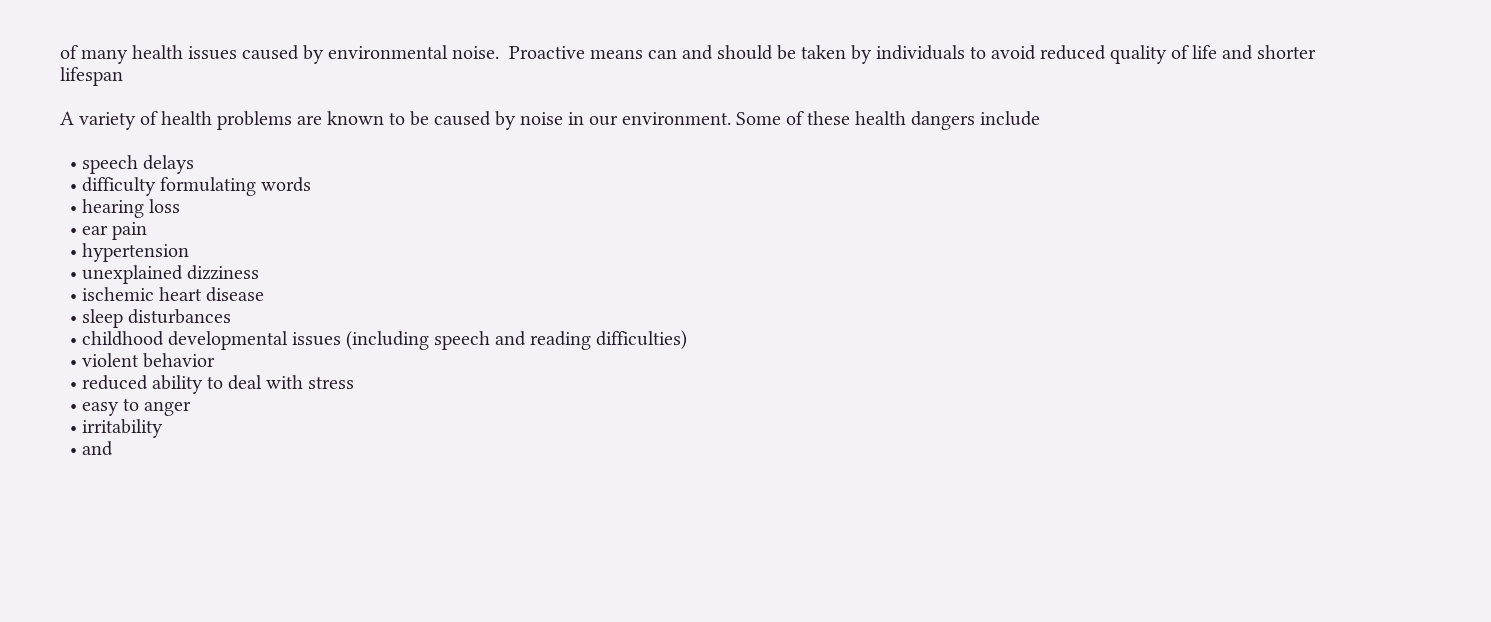of many health issues caused by environmental noise.  Proactive means can and should be taken by individuals to avoid reduced quality of life and shorter lifespan

A variety of health problems are known to be caused by noise in our environment. Some of these health dangers include

  • speech delays
  • difficulty formulating words
  • hearing loss
  • ear pain
  • hypertension
  • unexplained dizziness
  • ischemic heart disease
  • sleep disturbances
  • childhood developmental issues (including speech and reading difficulties)
  • violent behavior
  • reduced ability to deal with stress
  • easy to anger
  • irritability
  • and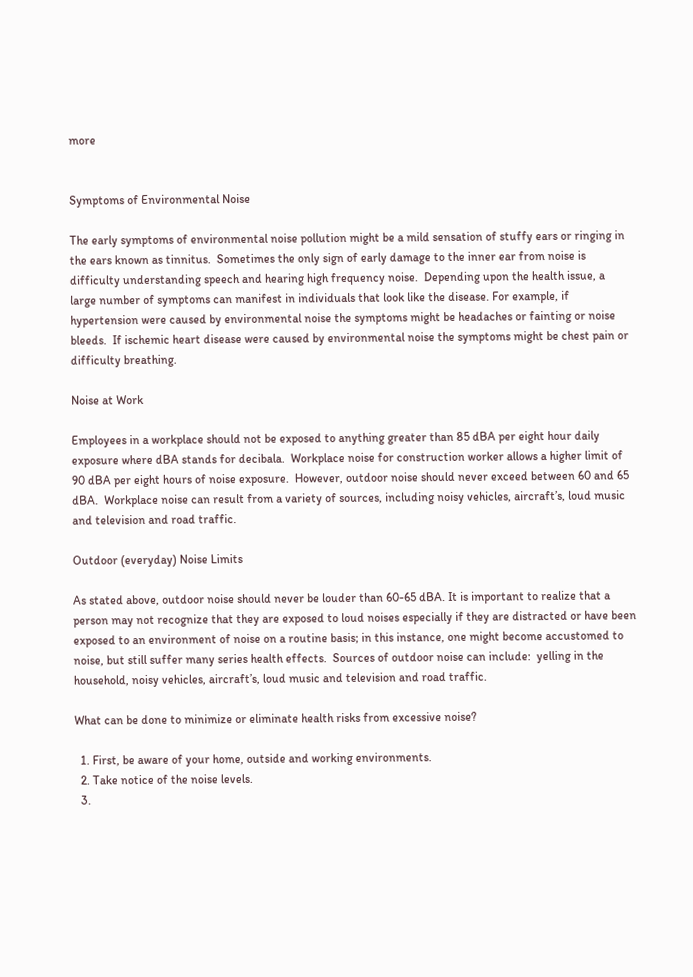more


Symptoms of Environmental Noise

The early symptoms of environmental noise pollution might be a mild sensation of stuffy ears or ringing in the ears known as tinnitus.  Sometimes the only sign of early damage to the inner ear from noise is difficulty understanding speech and hearing high frequency noise.  Depending upon the health issue, a large number of symptoms can manifest in individuals that look like the disease. For example, if hypertension were caused by environmental noise the symptoms might be headaches or fainting or noise bleeds.  If ischemic heart disease were caused by environmental noise the symptoms might be chest pain or difficulty breathing.

Noise at Work

Employees in a workplace should not be exposed to anything greater than 85 dBA per eight hour daily exposure where dBA stands for decibala.  Workplace noise for construction worker allows a higher limit of 90 dBA per eight hours of noise exposure.  However, outdoor noise should never exceed between 60 and 65 dBA.  Workplace noise can result from a variety of sources, including noisy vehicles, aircraft’s, loud music and television and road traffic.

Outdoor (everyday) Noise Limits

As stated above, outdoor noise should never be louder than 60-65 dBA. It is important to realize that a person may not recognize that they are exposed to loud noises especially if they are distracted or have been exposed to an environment of noise on a routine basis; in this instance, one might become accustomed to noise, but still suffer many series health effects.  Sources of outdoor noise can include:  yelling in the household, noisy vehicles, aircraft’s, loud music and television and road traffic.

What can be done to minimize or eliminate health risks from excessive noise?

  1. First, be aware of your home, outside and working environments.
  2. Take notice of the noise levels.
  3.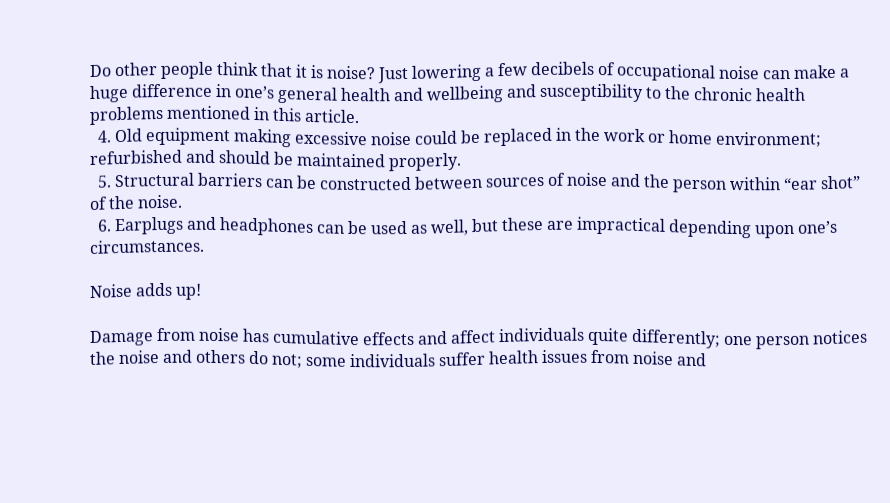Do other people think that it is noise? Just lowering a few decibels of occupational noise can make a huge difference in one’s general health and wellbeing and susceptibility to the chronic health problems mentioned in this article.
  4. Old equipment making excessive noise could be replaced in the work or home environment; refurbished and should be maintained properly.
  5. Structural barriers can be constructed between sources of noise and the person within “ear shot” of the noise.
  6. Earplugs and headphones can be used as well, but these are impractical depending upon one’s circumstances.

Noise adds up!

Damage from noise has cumulative effects and affect individuals quite differently; one person notices the noise and others do not; some individuals suffer health issues from noise and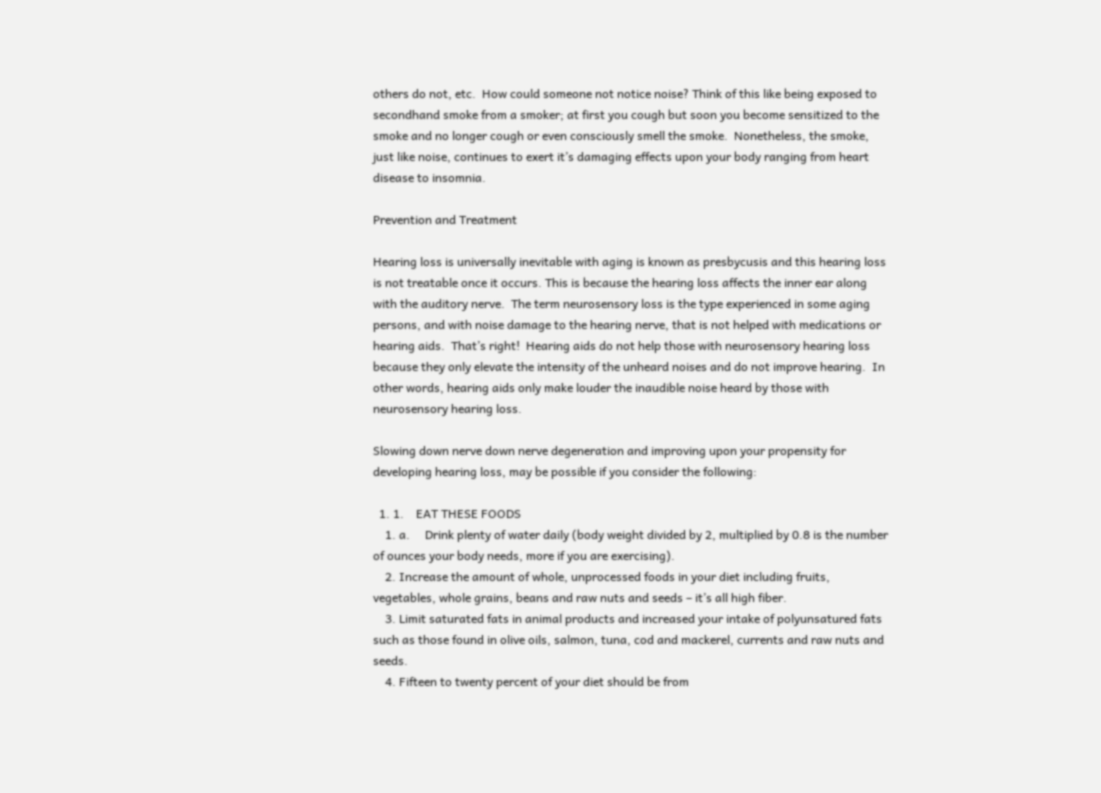others do not, etc.  How could someone not notice noise? Think of this like being exposed to secondhand smoke from a smoker; at first you cough but soon you become sensitized to the smoke and no longer cough or even consciously smell the smoke.  Nonetheless, the smoke, just like noise, continues to exert it’s damaging effects upon your body ranging from heart disease to insomnia.

Prevention and Treatment

Hearing loss is universally inevitable with aging is known as presbycusis and this hearing loss is not treatable once it occurs. This is because the hearing loss affects the inner ear along with the auditory nerve.  The term neurosensory loss is the type experienced in some aging persons, and with noise damage to the hearing nerve, that is not helped with medications or hearing aids.  That’s right!  Hearing aids do not help those with neurosensory hearing loss because they only elevate the intensity of the unheard noises and do not improve hearing.  In other words, hearing aids only make louder the inaudible noise heard by those with neurosensory hearing loss.

Slowing down nerve down nerve degeneration and improving upon your propensity for developing hearing loss, may be possible if you consider the following:

  1. 1.    EAT THESE FOODS
    1. a.     Drink plenty of water daily (body weight divided by 2, multiplied by 0.8 is the number of ounces your body needs, more if you are exercising).
    2. Increase the amount of whole, unprocessed foods in your diet including fruits, vegetables, whole grains, beans and raw nuts and seeds – it’s all high fiber.
    3. Limit saturated fats in animal products and increased your intake of polyunsatured fats such as those found in olive oils, salmon, tuna, cod and mackerel, currents and raw nuts and seeds.
    4. Fifteen to twenty percent of your diet should be from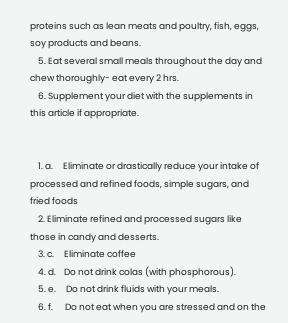proteins such as lean meats and poultry, fish, eggs, soy products and beans.
    5. Eat several small meals throughout the day and chew thoroughly- eat every 2 hrs.
    6. Supplement your diet with the supplements in this article if appropriate.


    1. a.     Eliminate or drastically reduce your intake of processed and refined foods, simple sugars, and fried foods
    2. Eliminate refined and processed sugars like those in candy and desserts.
    3. c.     Eliminate coffee
    4. d.    Do not drink colas (with phosphorous).
    5. e.     Do not drink fluids with your meals.
    6. f.      Do not eat when you are stressed and on the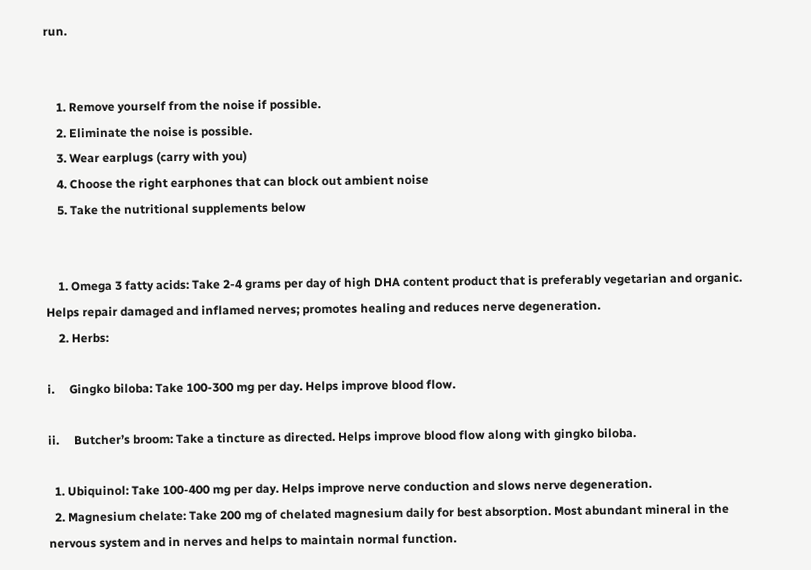run.


    1. Remove yourself from the noise if possible.
    2. Eliminate the noise is possible.
    3. Wear earplugs (carry with you)
    4. Choose the right earphones that can block out ambient noise
    5. Take the nutritional supplements below


    1. Omega 3 fatty acids: Take 2-4 grams per day of high DHA content product that is preferably vegetarian and organic. Helps repair damaged and inflamed nerves; promotes healing and reduces nerve degeneration.
    2. Herbs:

i.     Gingko biloba: Take 100-300 mg per day. Helps improve blood flow.

ii.     Butcher’s broom: Take a tincture as directed. Helps improve blood flow along with gingko biloba.

  1. Ubiquinol: Take 100-400 mg per day. Helps improve nerve conduction and slows nerve degeneration.
  2. Magnesium chelate: Take 200 mg of chelated magnesium daily for best absorption. Most abundant mineral in the nervous system and in nerves and helps to maintain normal function.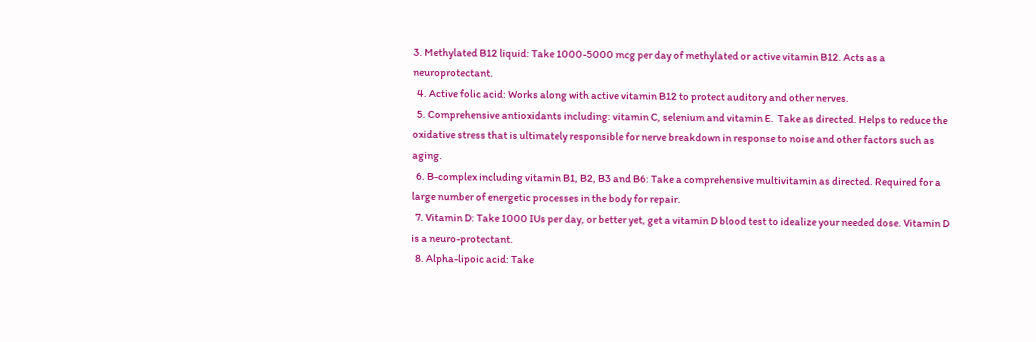3. Methylated B12 liquid: Take 1000-5000 mcg per day of methylated or active vitamin B12. Acts as a neuroprotectant.
  4. Active folic acid: Works along with active vitamin B12 to protect auditory and other nerves.
  5. Comprehensive antioxidants including: vitamin C, selenium and vitamin E.  Take as directed. Helps to reduce the oxidative stress that is ultimately responsible for nerve breakdown in response to noise and other factors such as aging.
  6. B-complex including vitamin B1, B2, B3 and B6: Take a comprehensive multivitamin as directed. Required for a large number of energetic processes in the body for repair.
  7. Vitamin D: Take 1000 IUs per day, or better yet, get a vitamin D blood test to idealize your needed dose. Vitamin D is a neuro-protectant.
  8. Alpha-lipoic acid: Take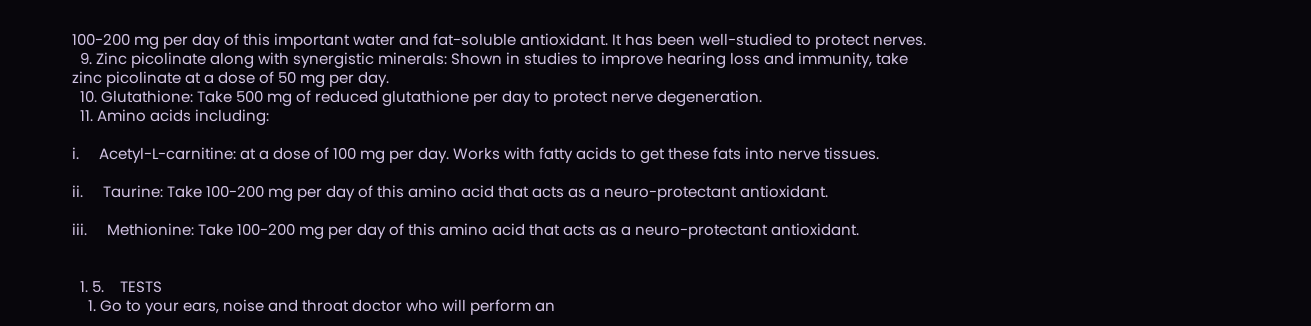100-200 mg per day of this important water and fat-soluble antioxidant. It has been well-studied to protect nerves.
  9. Zinc picolinate along with synergistic minerals: Shown in studies to improve hearing loss and immunity, take zinc picolinate at a dose of 50 mg per day.
  10. Glutathione: Take 500 mg of reduced glutathione per day to protect nerve degeneration.
  11. Amino acids including:

i.     Acetyl-L-carnitine: at a dose of 100 mg per day. Works with fatty acids to get these fats into nerve tissues.

ii.     Taurine: Take 100-200 mg per day of this amino acid that acts as a neuro-protectant antioxidant.

iii.     Methionine: Take 100-200 mg per day of this amino acid that acts as a neuro-protectant antioxidant.


  1. 5.    TESTS
    1. Go to your ears, noise and throat doctor who will perform an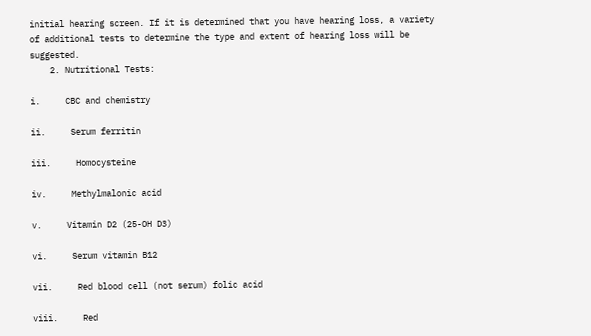initial hearing screen. If it is determined that you have hearing loss, a variety of additional tests to determine the type and extent of hearing loss will be suggested.
    2. Nutritional Tests:

i.     CBC and chemistry

ii.     Serum ferritin

iii.     Homocysteine

iv.     Methylmalonic acid

v.     Vitamin D2 (25-OH D3)

vi.     Serum vitamin B12

vii.     Red blood cell (not serum) folic acid

viii.     Red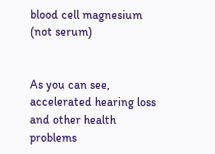blood cell magnesium (not serum)


As you can see, accelerated hearing loss and other health problems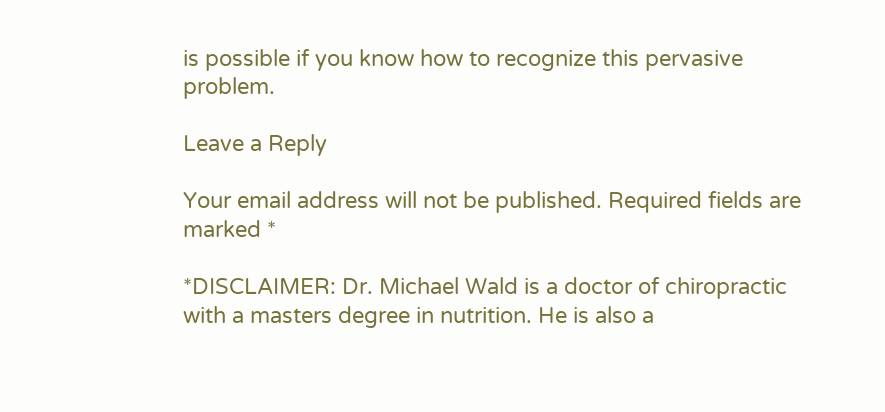is possible if you know how to recognize this pervasive problem.

Leave a Reply

Your email address will not be published. Required fields are marked *

*DISCLAIMER: Dr. Michael Wald is a doctor of chiropractic with a masters degree in nutrition. He is also a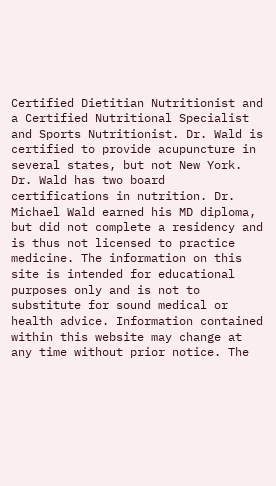Certified Dietitian Nutritionist and a Certified Nutritional Specialist and Sports Nutritionist. Dr. Wald is certified to provide acupuncture in several states, but not New York. Dr. Wald has two board certifications in nutrition. Dr. Michael Wald earned his MD diploma, but did not complete a residency and is thus not licensed to practice medicine. The information on this site is intended for educational purposes only and is not to substitute for sound medical or health advice. Information contained within this website may change at any time without prior notice. The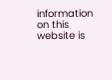information on this website is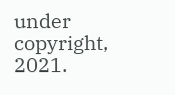under copyright, 2021.